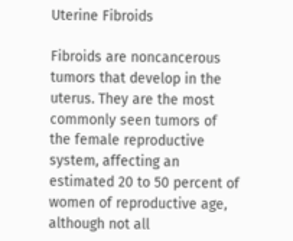Uterine Fibroids

Fibroids are noncancerous tumors that develop in the uterus. They are the most commonly seen tumors of the female reproductive system, affecting an estimated 20 to 50 percent of women of reproductive age, although not all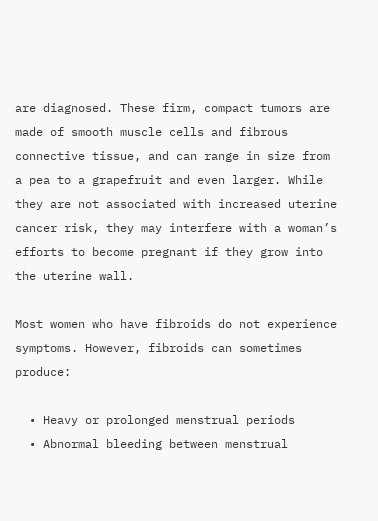are diagnosed. These firm, compact tumors are made of smooth muscle cells and fibrous connective tissue, and can range in size from a pea to a grapefruit and even larger. While they are not associated with increased uterine cancer risk, they may interfere with a woman’s efforts to become pregnant if they grow into the uterine wall.

Most women who have fibroids do not experience symptoms. However, fibroids can sometimes produce:

  • Heavy or prolonged menstrual periods
  • Abnormal bleeding between menstrual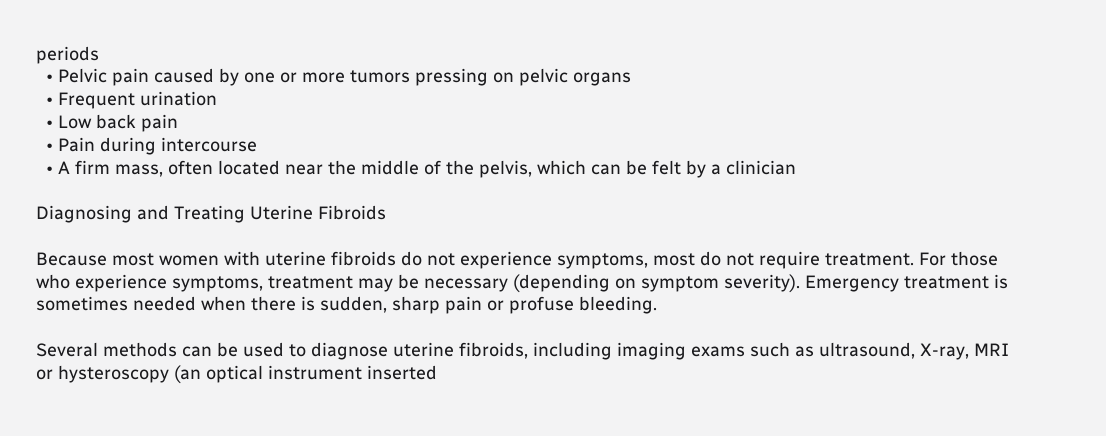periods
  • Pelvic pain caused by one or more tumors pressing on pelvic organs
  • Frequent urination
  • Low back pain
  • Pain during intercourse
  • A firm mass, often located near the middle of the pelvis, which can be felt by a clinician

Diagnosing and Treating Uterine Fibroids

Because most women with uterine fibroids do not experience symptoms, most do not require treatment. For those who experience symptoms, treatment may be necessary (depending on symptom severity). Emergency treatment is sometimes needed when there is sudden, sharp pain or profuse bleeding.

Several methods can be used to diagnose uterine fibroids, including imaging exams such as ultrasound, X-ray, MRI or hysteroscopy (an optical instrument inserted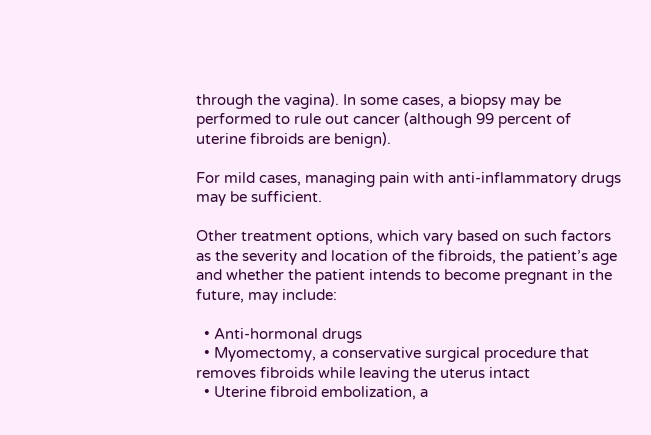through the vagina). In some cases, a biopsy may be performed to rule out cancer (although 99 percent of uterine fibroids are benign).

For mild cases, managing pain with anti-inflammatory drugs may be sufficient.

Other treatment options, which vary based on such factors as the severity and location of the fibroids, the patient’s age and whether the patient intends to become pregnant in the future, may include:

  • Anti-hormonal drugs
  • Myomectomy, a conservative surgical procedure that removes fibroids while leaving the uterus intact
  • Uterine fibroid embolization, a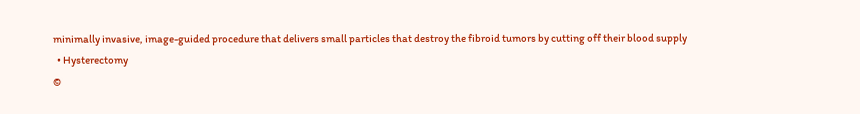minimally invasive, image-guided procedure that delivers small particles that destroy the fibroid tumors by cutting off their blood supply
  • Hysterectomy
©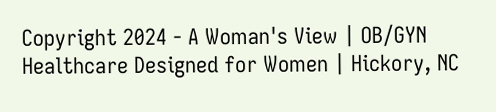Copyright 2024 - A Woman's View | OB/GYN Healthcare Designed for Women | Hickory, NC